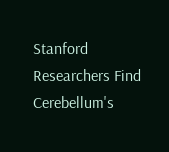Stanford Researchers Find Cerebellum's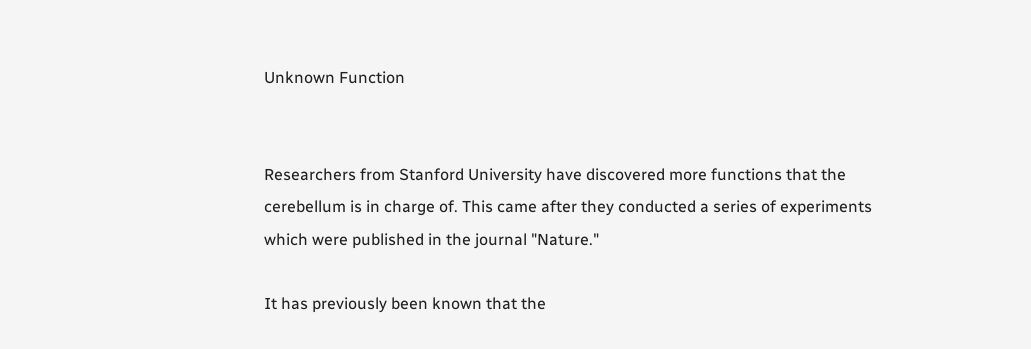Unknown Function


Researchers from Stanford University have discovered more functions that the cerebellum is in charge of. This came after they conducted a series of experiments which were published in the journal "Nature."

It has previously been known that the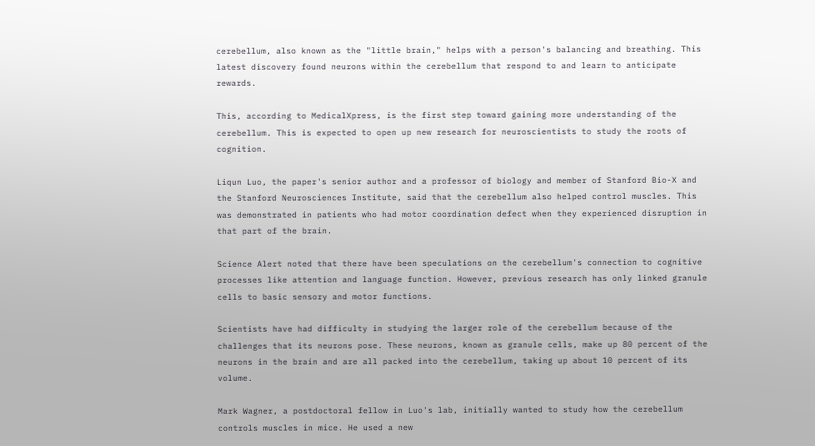cerebellum, also known as the "little brain," helps with a person's balancing and breathing. This latest discovery found neurons within the cerebellum that respond to and learn to anticipate rewards.

This, according to MedicalXpress, is the first step toward gaining more understanding of the cerebellum. This is expected to open up new research for neuroscientists to study the roots of cognition.

Liqun Luo, the paper's senior author and a professor of biology and member of Stanford Bio-X and the Stanford Neurosciences Institute, said that the cerebellum also helped control muscles. This was demonstrated in patients who had motor coordination defect when they experienced disruption in that part of the brain.

Science Alert noted that there have been speculations on the cerebellum's connection to cognitive processes like attention and language function. However, previous research has only linked granule cells to basic sensory and motor functions.

Scientists have had difficulty in studying the larger role of the cerebellum because of the challenges that its neurons pose. These neurons, known as granule cells, make up 80 percent of the neurons in the brain and are all packed into the cerebellum, taking up about 10 percent of its volume.

Mark Wagner, a postdoctoral fellow in Luo's lab, initially wanted to study how the cerebellum controls muscles in mice. He used a new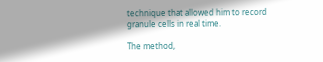technique that allowed him to record granule cells in real time.

The method,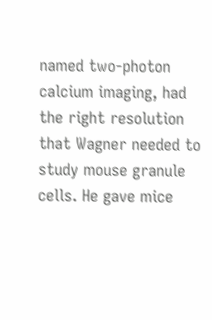named two-photon calcium imaging, had the right resolution that Wagner needed to study mouse granule cells. He gave mice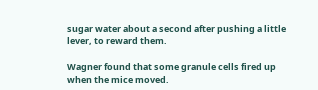sugar water about a second after pushing a little lever, to reward them.

Wagner found that some granule cells fired up when the mice moved.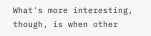What's more interesting, though, is when other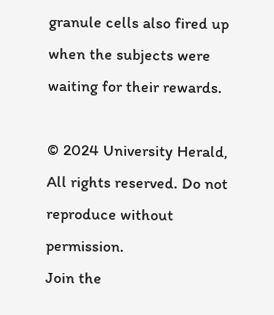granule cells also fired up when the subjects were waiting for their rewards.

© 2024 University Herald, All rights reserved. Do not reproduce without permission.
Join the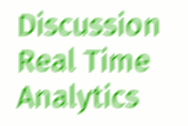Discussion
Real Time Analytics